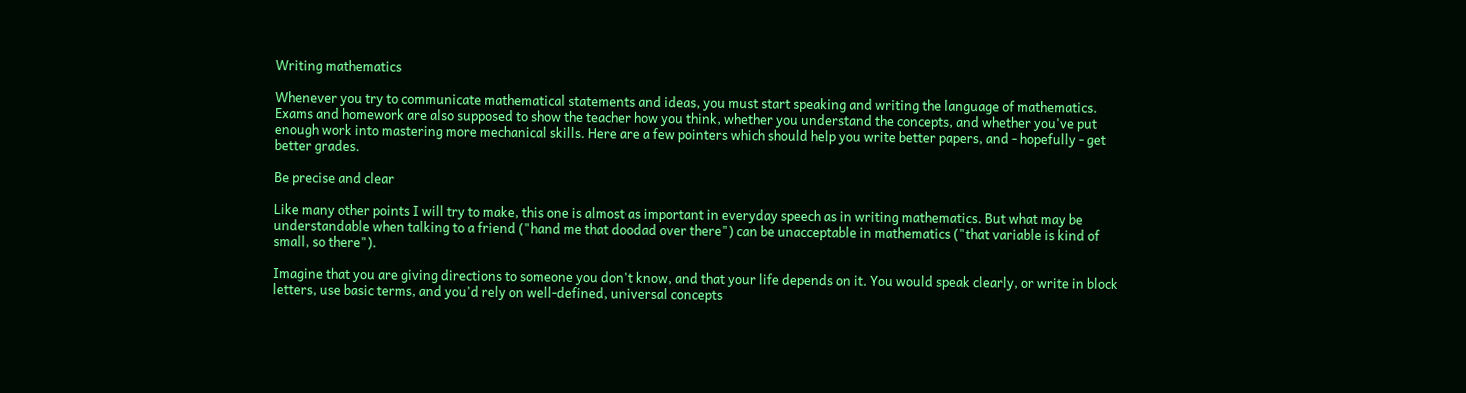Writing mathematics

Whenever you try to communicate mathematical statements and ideas, you must start speaking and writing the language of mathematics. Exams and homework are also supposed to show the teacher how you think, whether you understand the concepts, and whether you've put enough work into mastering more mechanical skills. Here are a few pointers which should help you write better papers, and - hopefully - get better grades.

Be precise and clear

Like many other points I will try to make, this one is almost as important in everyday speech as in writing mathematics. But what may be understandable when talking to a friend ("hand me that doodad over there") can be unacceptable in mathematics ("that variable is kind of small, so there").

Imagine that you are giving directions to someone you don't know, and that your life depends on it. You would speak clearly, or write in block letters, use basic terms, and you'd rely on well-defined, universal concepts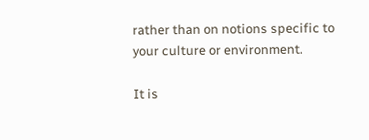rather than on notions specific to your culture or environment.

It is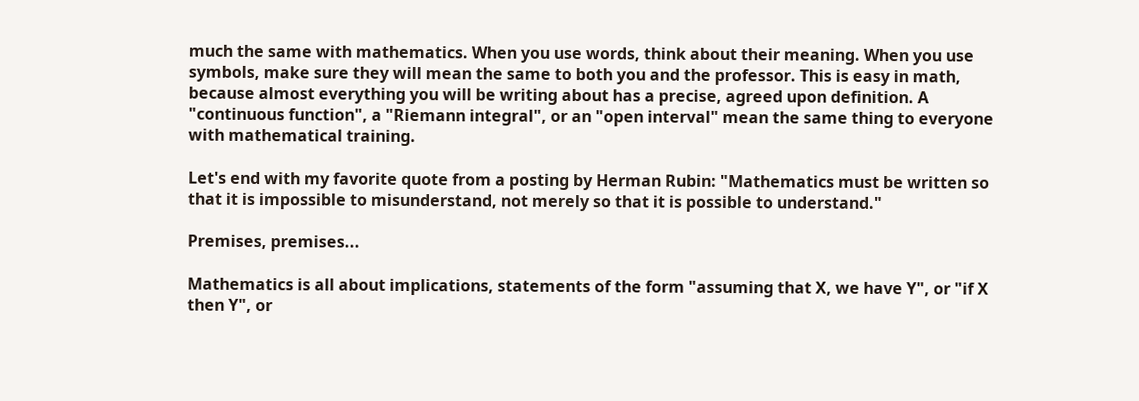much the same with mathematics. When you use words, think about their meaning. When you use symbols, make sure they will mean the same to both you and the professor. This is easy in math, because almost everything you will be writing about has a precise, agreed upon definition. A "continuous function", a "Riemann integral", or an "open interval" mean the same thing to everyone with mathematical training.

Let's end with my favorite quote from a posting by Herman Rubin: "Mathematics must be written so that it is impossible to misunderstand, not merely so that it is possible to understand."

Premises, premises...

Mathematics is all about implications, statements of the form "assuming that X, we have Y", or "if X then Y", or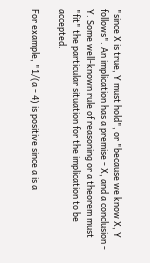"since X is true, Y must hold", or "because we know X, Y follows". An implication has a premise - X, and a conclusion - Y. Some well-known rule of reasoning or a theorem must "fit" the particular situation for the implication to be accepted.

For example, "1/(a - 4) is positive since a is a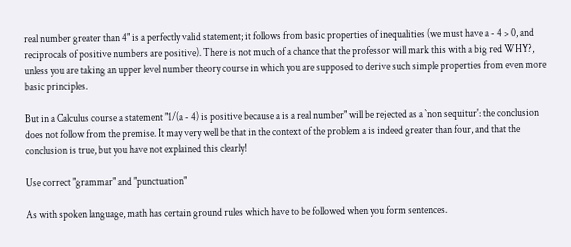real number greater than 4" is a perfectly valid statement; it follows from basic properties of inequalities (we must have a - 4 > 0, and reciprocals of positive numbers are positive). There is not much of a chance that the professor will mark this with a big red WHY?, unless you are taking an upper level number theory course in which you are supposed to derive such simple properties from even more basic principles.

But in a Calculus course a statement "1/(a - 4) is positive because a is a real number" will be rejected as a `non sequitur': the conclusion does not follow from the premise. It may very well be that in the context of the problem a is indeed greater than four, and that the conclusion is true, but you have not explained this clearly!

Use correct "grammar" and "punctuation"

As with spoken language, math has certain ground rules which have to be followed when you form sentences.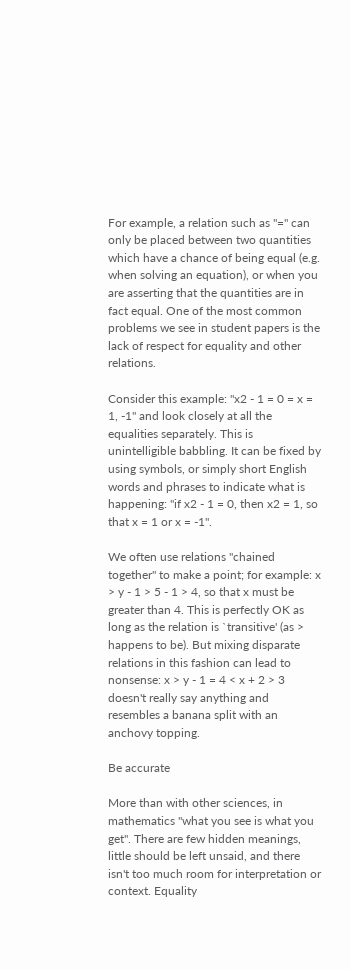For example, a relation such as "=" can only be placed between two quantities which have a chance of being equal (e.g. when solving an equation), or when you are asserting that the quantities are in fact equal. One of the most common problems we see in student papers is the lack of respect for equality and other relations.

Consider this example: "x2 - 1 = 0 = x = 1, -1" and look closely at all the equalities separately. This is unintelligible babbling. It can be fixed by using symbols, or simply short English words and phrases to indicate what is happening: "if x2 - 1 = 0, then x2 = 1, so that x = 1 or x = -1".

We often use relations "chained together" to make a point; for example: x > y - 1 > 5 - 1 > 4, so that x must be greater than 4. This is perfectly OK as long as the relation is `transitive' (as > happens to be). But mixing disparate relations in this fashion can lead to nonsense: x > y - 1 = 4 < x + 2 > 3 doesn't really say anything and resembles a banana split with an anchovy topping.

Be accurate

More than with other sciences, in mathematics "what you see is what you get". There are few hidden meanings, little should be left unsaid, and there isn't too much room for interpretation or context. Equality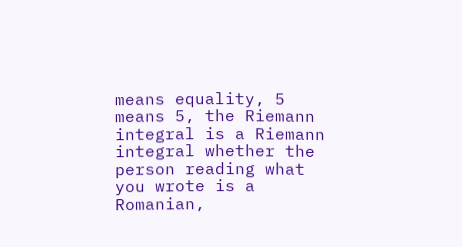means equality, 5 means 5, the Riemann integral is a Riemann integral whether the person reading what you wrote is a Romanian,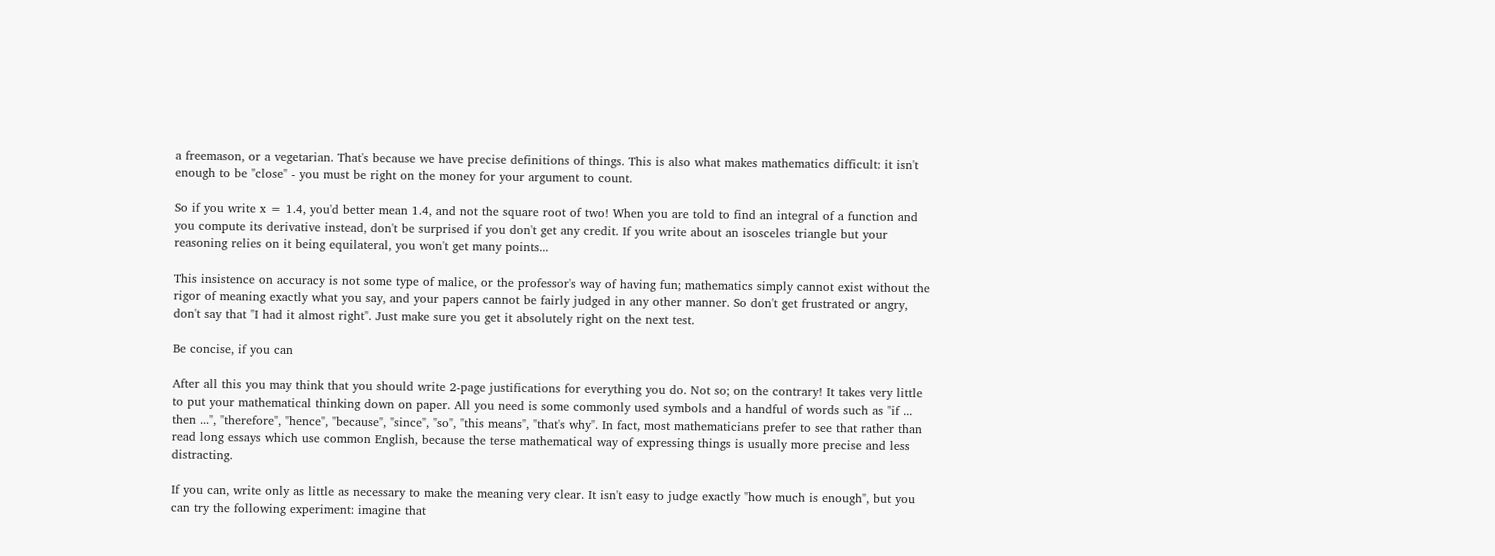a freemason, or a vegetarian. That's because we have precise definitions of things. This is also what makes mathematics difficult: it isn't enough to be "close" - you must be right on the money for your argument to count.

So if you write x = 1.4, you'd better mean 1.4, and not the square root of two! When you are told to find an integral of a function and you compute its derivative instead, don't be surprised if you don't get any credit. If you write about an isosceles triangle but your reasoning relies on it being equilateral, you won't get many points...

This insistence on accuracy is not some type of malice, or the professor's way of having fun; mathematics simply cannot exist without the rigor of meaning exactly what you say, and your papers cannot be fairly judged in any other manner. So don't get frustrated or angry, don't say that "I had it almost right". Just make sure you get it absolutely right on the next test.

Be concise, if you can

After all this you may think that you should write 2-page justifications for everything you do. Not so; on the contrary! It takes very little to put your mathematical thinking down on paper. All you need is some commonly used symbols and a handful of words such as "if ... then ...", "therefore", "hence", "because", "since", "so", "this means", "that's why". In fact, most mathematicians prefer to see that rather than read long essays which use common English, because the terse mathematical way of expressing things is usually more precise and less distracting.

If you can, write only as little as necessary to make the meaning very clear. It isn't easy to judge exactly "how much is enough", but you can try the following experiment: imagine that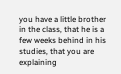you have a little brother in the class, that he is a few weeks behind in his studies, that you are explaining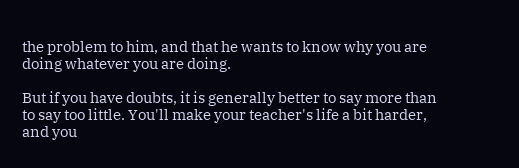the problem to him, and that he wants to know why you are doing whatever you are doing.

But if you have doubts, it is generally better to say more than to say too little. You'll make your teacher's life a bit harder, and you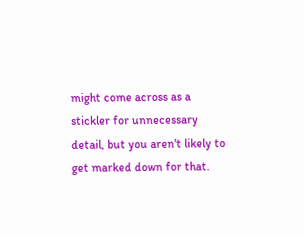might come across as a stickler for unnecessary detail, but you aren't likely to get marked down for that.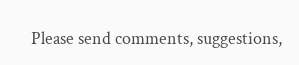Please send comments, suggestions,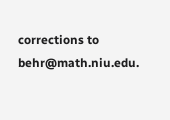corrections to behr@math.niu.edu.